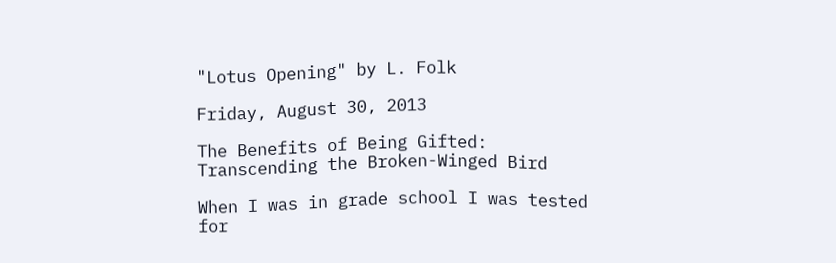"Lotus Opening" by L. Folk

Friday, August 30, 2013

The Benefits of Being Gifted: Transcending the Broken-Winged Bird

When I was in grade school I was tested for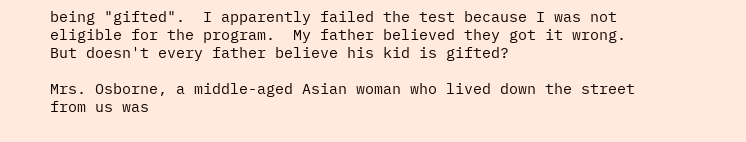being "gifted".  I apparently failed the test because I was not eligible for the program.  My father believed they got it wrong.  But doesn't every father believe his kid is gifted?

Mrs. Osborne, a middle-aged Asian woman who lived down the street from us was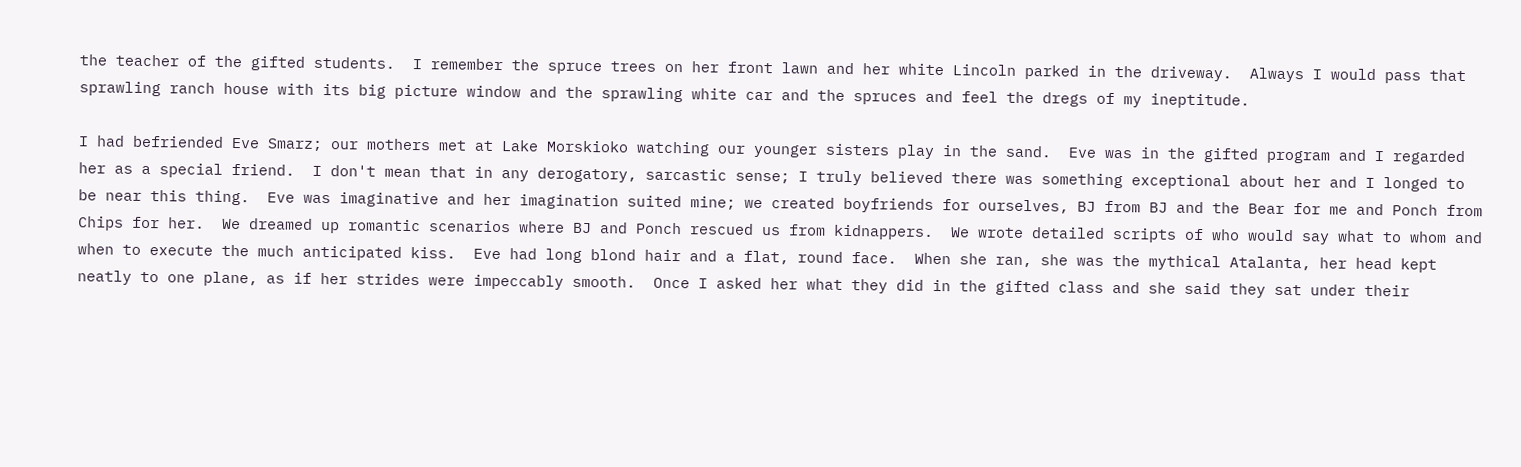the teacher of the gifted students.  I remember the spruce trees on her front lawn and her white Lincoln parked in the driveway.  Always I would pass that sprawling ranch house with its big picture window and the sprawling white car and the spruces and feel the dregs of my ineptitude.

I had befriended Eve Smarz; our mothers met at Lake Morskioko watching our younger sisters play in the sand.  Eve was in the gifted program and I regarded her as a special friend.  I don't mean that in any derogatory, sarcastic sense; I truly believed there was something exceptional about her and I longed to be near this thing.  Eve was imaginative and her imagination suited mine; we created boyfriends for ourselves, BJ from BJ and the Bear for me and Ponch from Chips for her.  We dreamed up romantic scenarios where BJ and Ponch rescued us from kidnappers.  We wrote detailed scripts of who would say what to whom and when to execute the much anticipated kiss.  Eve had long blond hair and a flat, round face.  When she ran, she was the mythical Atalanta, her head kept neatly to one plane, as if her strides were impeccably smooth.  Once I asked her what they did in the gifted class and she said they sat under their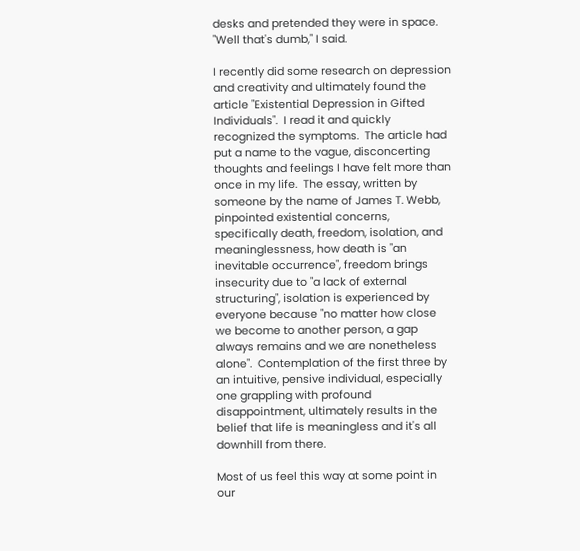desks and pretended they were in space.  "Well that's dumb," I said.

I recently did some research on depression and creativity and ultimately found the article "Existential Depression in Gifted Individuals".  I read it and quickly recognized the symptoms.  The article had put a name to the vague, disconcerting thoughts and feelings I have felt more than once in my life.  The essay, written by someone by the name of James T. Webb, pinpointed existential concerns, specifically death, freedom, isolation, and meaninglessness, how death is "an inevitable occurrence", freedom brings insecurity due to "a lack of external structuring", isolation is experienced by everyone because "no matter how close we become to another person, a gap always remains and we are nonetheless alone".  Contemplation of the first three by an intuitive, pensive individual, especially one grappling with profound disappointment, ultimately results in the belief that life is meaningless and it's all downhill from there.

Most of us feel this way at some point in our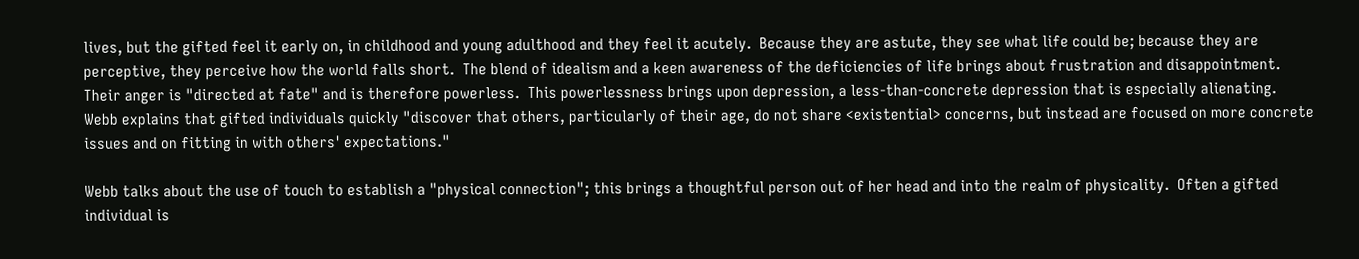lives, but the gifted feel it early on, in childhood and young adulthood and they feel it acutely.  Because they are astute, they see what life could be; because they are perceptive, they perceive how the world falls short.  The blend of idealism and a keen awareness of the deficiencies of life brings about frustration and disappointment.  Their anger is "directed at fate" and is therefore powerless.  This powerlessness brings upon depression, a less-than-concrete depression that is especially alienating.  Webb explains that gifted individuals quickly "discover that others, particularly of their age, do not share <existential> concerns, but instead are focused on more concrete issues and on fitting in with others' expectations."

Webb talks about the use of touch to establish a "physical connection"; this brings a thoughtful person out of her head and into the realm of physicality.  Often a gifted individual is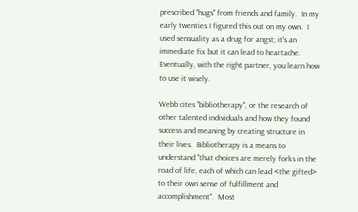prescribed "hugs" from friends and family.  In my early twenties I figured this out on my own.  I used sensuality as a drug for angst; it's an immediate fix but it can lead to heartache.  Eventually, with the right partner, you learn how to use it wisely.

Webb cites "bibliotherapy", or the research of other talented individuals and how they found success and meaning by creating structure in their lives.  Bibliotherapy is a means to understand "that choices are merely forks in the road of life, each of which can lead <the gifted> to their own sense of fulfillment and accomplishment".  Most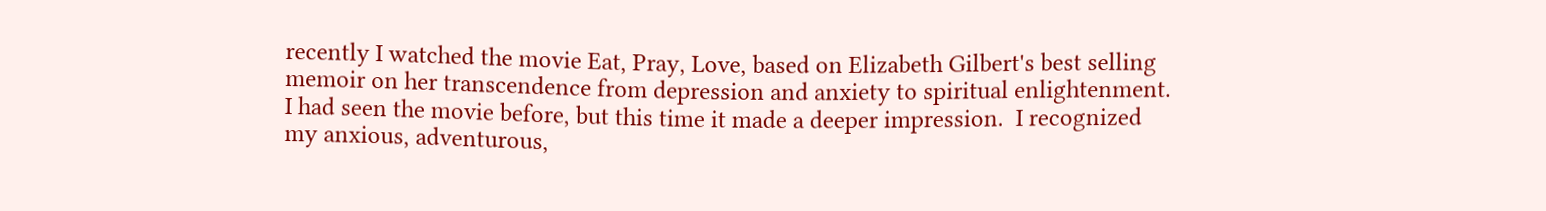recently I watched the movie Eat, Pray, Love, based on Elizabeth Gilbert's best selling memoir on her transcendence from depression and anxiety to spiritual enlightenment.  I had seen the movie before, but this time it made a deeper impression.  I recognized my anxious, adventurous,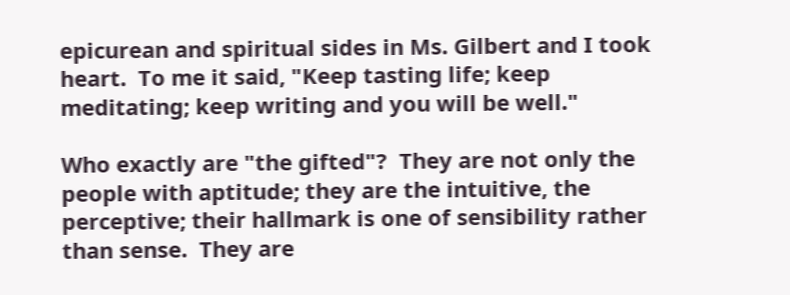epicurean and spiritual sides in Ms. Gilbert and I took heart.  To me it said, "Keep tasting life; keep meditating; keep writing and you will be well."

Who exactly are "the gifted"?  They are not only the people with aptitude; they are the intuitive, the perceptive; their hallmark is one of sensibility rather than sense.  They are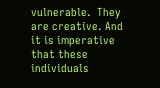vulnerable.  They are creative. And it is imperative that these individuals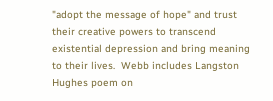"adopt the message of hope" and trust their creative powers to transcend existential depression and bring meaning to their lives.  Webb includes Langston Hughes poem on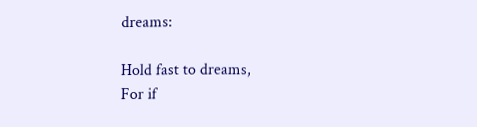dreams:

Hold fast to dreams,
For if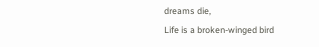dreams die,
Life is a broken-winged bird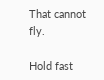That cannot fly.

Hold fast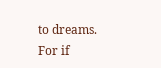to dreams.
For if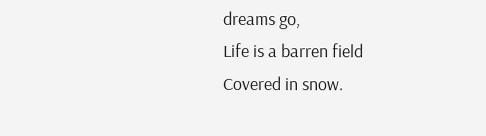dreams go,
Life is a barren field
Covered in snow.